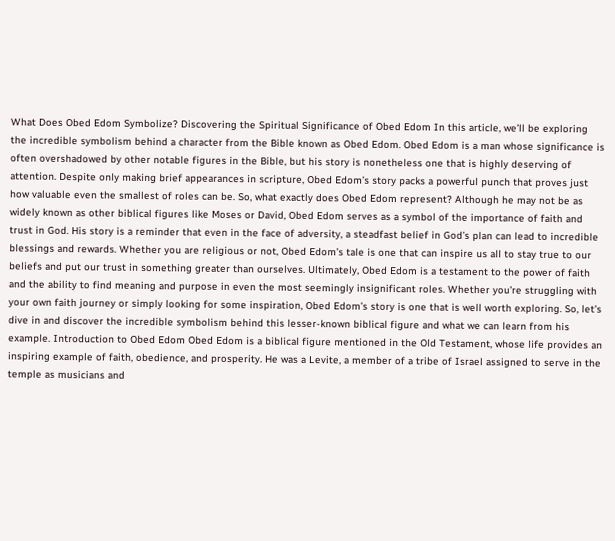What Does Obed Edom Symbolize? Discovering the Spiritual Significance of Obed Edom In this article, we’ll be exploring the incredible symbolism behind a character from the Bible known as Obed Edom. Obed Edom is a man whose significance is often overshadowed by other notable figures in the Bible, but his story is nonetheless one that is highly deserving of attention. Despite only making brief appearances in scripture, Obed Edom’s story packs a powerful punch that proves just how valuable even the smallest of roles can be. So, what exactly does Obed Edom represent? Although he may not be as widely known as other biblical figures like Moses or David, Obed Edom serves as a symbol of the importance of faith and trust in God. His story is a reminder that even in the face of adversity, a steadfast belief in God’s plan can lead to incredible blessings and rewards. Whether you are religious or not, Obed Edom’s tale is one that can inspire us all to stay true to our beliefs and put our trust in something greater than ourselves. Ultimately, Obed Edom is a testament to the power of faith and the ability to find meaning and purpose in even the most seemingly insignificant roles. Whether you’re struggling with your own faith journey or simply looking for some inspiration, Obed Edom’s story is one that is well worth exploring. So, let’s dive in and discover the incredible symbolism behind this lesser-known biblical figure and what we can learn from his example. Introduction to Obed Edom Obed Edom is a biblical figure mentioned in the Old Testament, whose life provides an inspiring example of faith, obedience, and prosperity. He was a Levite, a member of a tribe of Israel assigned to serve in the temple as musicians and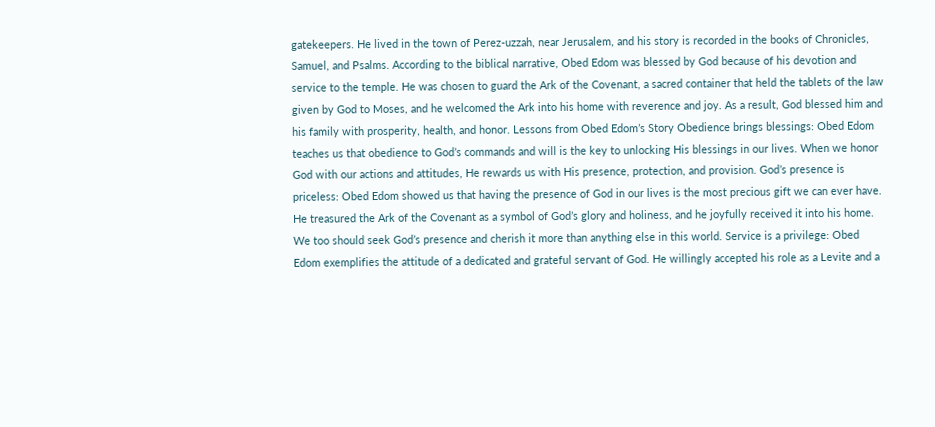gatekeepers. He lived in the town of Perez-uzzah, near Jerusalem, and his story is recorded in the books of Chronicles, Samuel, and Psalms. According to the biblical narrative, Obed Edom was blessed by God because of his devotion and service to the temple. He was chosen to guard the Ark of the Covenant, a sacred container that held the tablets of the law given by God to Moses, and he welcomed the Ark into his home with reverence and joy. As a result, God blessed him and his family with prosperity, health, and honor. Lessons from Obed Edom’s Story Obedience brings blessings: Obed Edom teaches us that obedience to God’s commands and will is the key to unlocking His blessings in our lives. When we honor God with our actions and attitudes, He rewards us with His presence, protection, and provision. God’s presence is priceless: Obed Edom showed us that having the presence of God in our lives is the most precious gift we can ever have. He treasured the Ark of the Covenant as a symbol of God’s glory and holiness, and he joyfully received it into his home. We too should seek God’s presence and cherish it more than anything else in this world. Service is a privilege: Obed Edom exemplifies the attitude of a dedicated and grateful servant of God. He willingly accepted his role as a Levite and a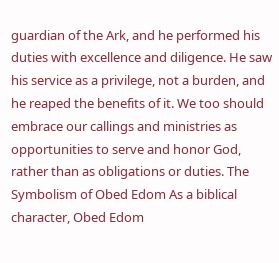guardian of the Ark, and he performed his duties with excellence and diligence. He saw his service as a privilege, not a burden, and he reaped the benefits of it. We too should embrace our callings and ministries as opportunities to serve and honor God, rather than as obligations or duties. The Symbolism of Obed Edom As a biblical character, Obed Edom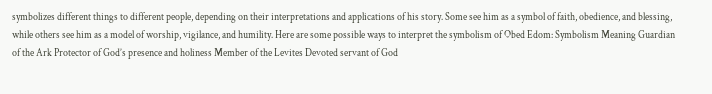symbolizes different things to different people, depending on their interpretations and applications of his story. Some see him as a symbol of faith, obedience, and blessing, while others see him as a model of worship, vigilance, and humility. Here are some possible ways to interpret the symbolism of Obed Edom: Symbolism Meaning Guardian of the Ark Protector of God’s presence and holiness Member of the Levites Devoted servant of God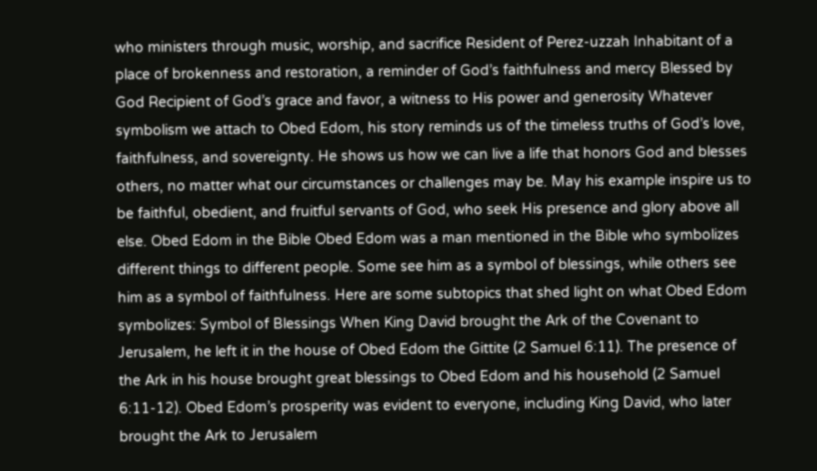who ministers through music, worship, and sacrifice Resident of Perez-uzzah Inhabitant of a place of brokenness and restoration, a reminder of God’s faithfulness and mercy Blessed by God Recipient of God’s grace and favor, a witness to His power and generosity Whatever symbolism we attach to Obed Edom, his story reminds us of the timeless truths of God’s love, faithfulness, and sovereignty. He shows us how we can live a life that honors God and blesses others, no matter what our circumstances or challenges may be. May his example inspire us to be faithful, obedient, and fruitful servants of God, who seek His presence and glory above all else. Obed Edom in the Bible Obed Edom was a man mentioned in the Bible who symbolizes different things to different people. Some see him as a symbol of blessings, while others see him as a symbol of faithfulness. Here are some subtopics that shed light on what Obed Edom symbolizes: Symbol of Blessings When King David brought the Ark of the Covenant to Jerusalem, he left it in the house of Obed Edom the Gittite (2 Samuel 6:11). The presence of the Ark in his house brought great blessings to Obed Edom and his household (2 Samuel 6:11-12). Obed Edom’s prosperity was evident to everyone, including King David, who later brought the Ark to Jerusalem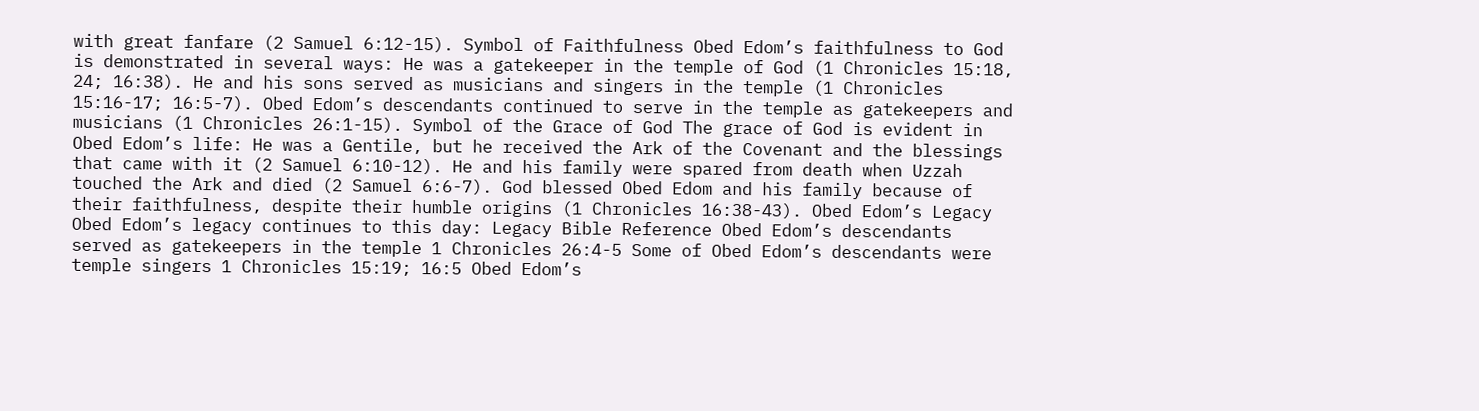with great fanfare (2 Samuel 6:12-15). Symbol of Faithfulness Obed Edom’s faithfulness to God is demonstrated in several ways: He was a gatekeeper in the temple of God (1 Chronicles 15:18, 24; 16:38). He and his sons served as musicians and singers in the temple (1 Chronicles 15:16-17; 16:5-7). Obed Edom’s descendants continued to serve in the temple as gatekeepers and musicians (1 Chronicles 26:1-15). Symbol of the Grace of God The grace of God is evident in Obed Edom’s life: He was a Gentile, but he received the Ark of the Covenant and the blessings that came with it (2 Samuel 6:10-12). He and his family were spared from death when Uzzah touched the Ark and died (2 Samuel 6:6-7). God blessed Obed Edom and his family because of their faithfulness, despite their humble origins (1 Chronicles 16:38-43). Obed Edom’s Legacy Obed Edom’s legacy continues to this day: Legacy Bible Reference Obed Edom’s descendants served as gatekeepers in the temple 1 Chronicles 26:4-5 Some of Obed Edom’s descendants were temple singers 1 Chronicles 15:19; 16:5 Obed Edom’s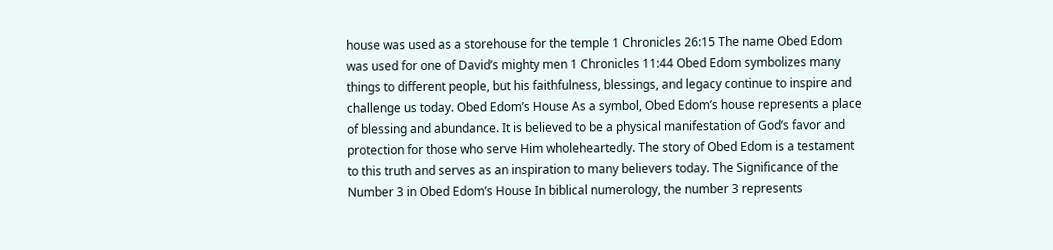house was used as a storehouse for the temple 1 Chronicles 26:15 The name Obed Edom was used for one of David’s mighty men 1 Chronicles 11:44 Obed Edom symbolizes many things to different people, but his faithfulness, blessings, and legacy continue to inspire and challenge us today. Obed Edom’s House As a symbol, Obed Edom’s house represents a place of blessing and abundance. It is believed to be a physical manifestation of God’s favor and protection for those who serve Him wholeheartedly. The story of Obed Edom is a testament to this truth and serves as an inspiration to many believers today. The Significance of the Number 3 in Obed Edom’s House In biblical numerology, the number 3 represents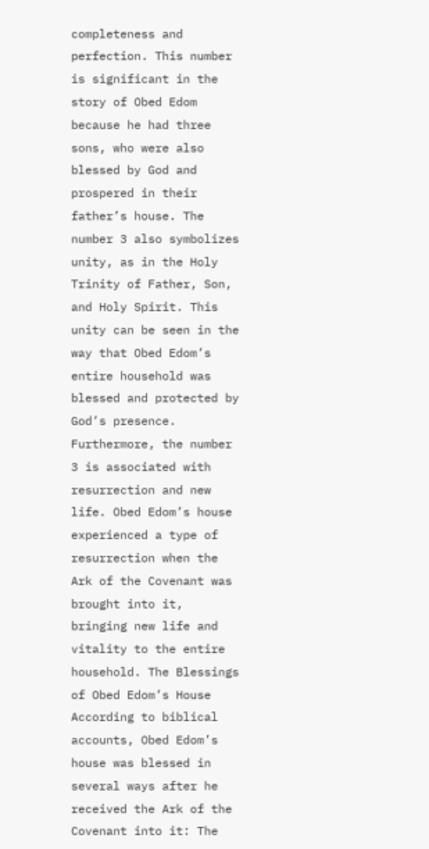completeness and perfection. This number is significant in the story of Obed Edom because he had three sons, who were also blessed by God and prospered in their father’s house. The number 3 also symbolizes unity, as in the Holy Trinity of Father, Son, and Holy Spirit. This unity can be seen in the way that Obed Edom’s entire household was blessed and protected by God’s presence. Furthermore, the number 3 is associated with resurrection and new life. Obed Edom’s house experienced a type of resurrection when the Ark of the Covenant was brought into it, bringing new life and vitality to the entire household. The Blessings of Obed Edom’s House According to biblical accounts, Obed Edom’s house was blessed in several ways after he received the Ark of the Covenant into it: The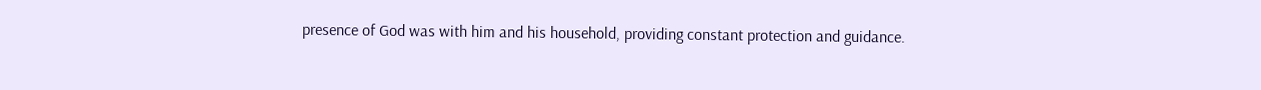presence of God was with him and his household, providing constant protection and guidance.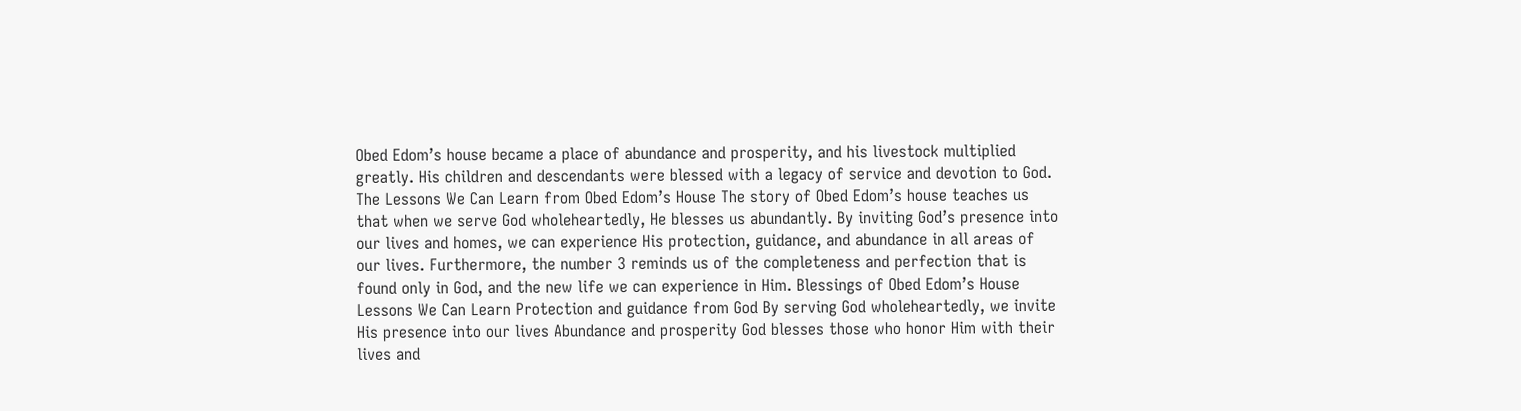Obed Edom’s house became a place of abundance and prosperity, and his livestock multiplied greatly. His children and descendants were blessed with a legacy of service and devotion to God. The Lessons We Can Learn from Obed Edom’s House The story of Obed Edom’s house teaches us that when we serve God wholeheartedly, He blesses us abundantly. By inviting God’s presence into our lives and homes, we can experience His protection, guidance, and abundance in all areas of our lives. Furthermore, the number 3 reminds us of the completeness and perfection that is found only in God, and the new life we can experience in Him. Blessings of Obed Edom’s House Lessons We Can Learn Protection and guidance from God By serving God wholeheartedly, we invite His presence into our lives Abundance and prosperity God blesses those who honor Him with their lives and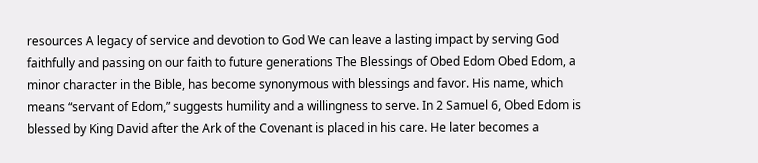resources A legacy of service and devotion to God We can leave a lasting impact by serving God faithfully and passing on our faith to future generations The Blessings of Obed Edom Obed Edom, a minor character in the Bible, has become synonymous with blessings and favor. His name, which means “servant of Edom,” suggests humility and a willingness to serve. In 2 Samuel 6, Obed Edom is blessed by King David after the Ark of the Covenant is placed in his care. He later becomes a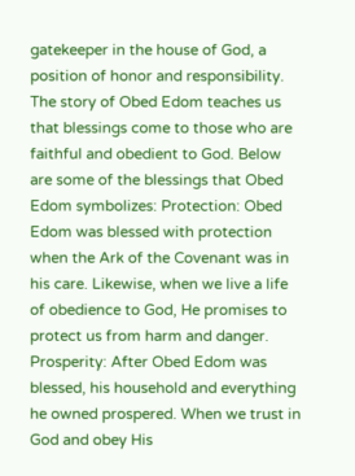gatekeeper in the house of God, a position of honor and responsibility. The story of Obed Edom teaches us that blessings come to those who are faithful and obedient to God. Below are some of the blessings that Obed Edom symbolizes: Protection: Obed Edom was blessed with protection when the Ark of the Covenant was in his care. Likewise, when we live a life of obedience to God, He promises to protect us from harm and danger. Prosperity: After Obed Edom was blessed, his household and everything he owned prospered. When we trust in God and obey His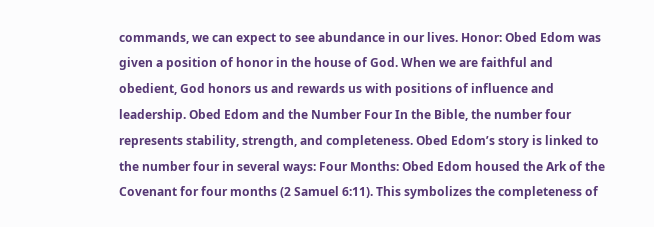commands, we can expect to see abundance in our lives. Honor: Obed Edom was given a position of honor in the house of God. When we are faithful and obedient, God honors us and rewards us with positions of influence and leadership. Obed Edom and the Number Four In the Bible, the number four represents stability, strength, and completeness. Obed Edom’s story is linked to the number four in several ways: Four Months: Obed Edom housed the Ark of the Covenant for four months (2 Samuel 6:11). This symbolizes the completeness of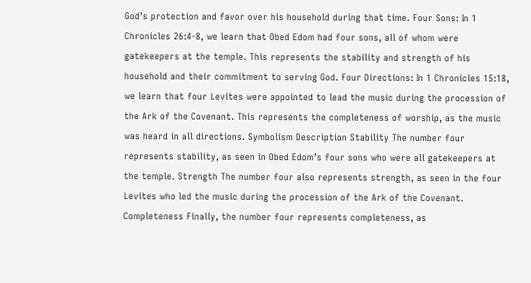God’s protection and favor over his household during that time. Four Sons: In 1 Chronicles 26:4-8, we learn that Obed Edom had four sons, all of whom were gatekeepers at the temple. This represents the stability and strength of his household and their commitment to serving God. Four Directions: In 1 Chronicles 15:18, we learn that four Levites were appointed to lead the music during the procession of the Ark of the Covenant. This represents the completeness of worship, as the music was heard in all directions. Symbolism Description Stability The number four represents stability, as seen in Obed Edom’s four sons who were all gatekeepers at the temple. Strength The number four also represents strength, as seen in the four Levites who led the music during the procession of the Ark of the Covenant. Completeness Finally, the number four represents completeness, as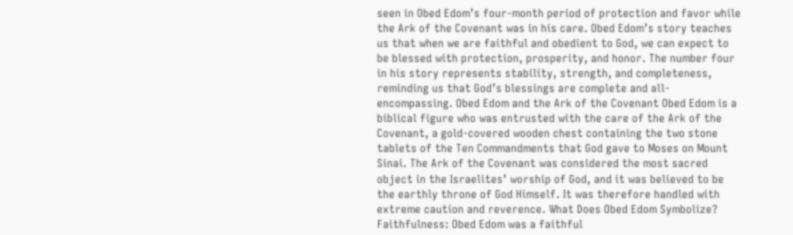seen in Obed Edom’s four-month period of protection and favor while the Ark of the Covenant was in his care. Obed Edom’s story teaches us that when we are faithful and obedient to God, we can expect to be blessed with protection, prosperity, and honor. The number four in his story represents stability, strength, and completeness, reminding us that God’s blessings are complete and all-encompassing. Obed Edom and the Ark of the Covenant Obed Edom is a biblical figure who was entrusted with the care of the Ark of the Covenant, a gold-covered wooden chest containing the two stone tablets of the Ten Commandments that God gave to Moses on Mount Sinai. The Ark of the Covenant was considered the most sacred object in the Israelites’ worship of God, and it was believed to be the earthly throne of God Himself. It was therefore handled with extreme caution and reverence. What Does Obed Edom Symbolize? Faithfulness: Obed Edom was a faithful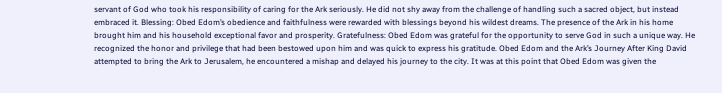servant of God who took his responsibility of caring for the Ark seriously. He did not shy away from the challenge of handling such a sacred object, but instead embraced it. Blessing: Obed Edom’s obedience and faithfulness were rewarded with blessings beyond his wildest dreams. The presence of the Ark in his home brought him and his household exceptional favor and prosperity. Gratefulness: Obed Edom was grateful for the opportunity to serve God in such a unique way. He recognized the honor and privilege that had been bestowed upon him and was quick to express his gratitude. Obed Edom and the Ark’s Journey After King David attempted to bring the Ark to Jerusalem, he encountered a mishap and delayed his journey to the city. It was at this point that Obed Edom was given the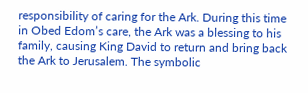responsibility of caring for the Ark. During this time in Obed Edom’s care, the Ark was a blessing to his family, causing King David to return and bring back the Ark to Jerusalem. The symbolic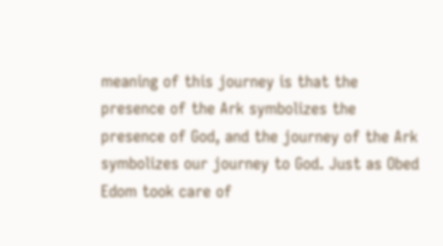meaning of this journey is that the presence of the Ark symbolizes the presence of God, and the journey of the Ark symbolizes our journey to God. Just as Obed Edom took care of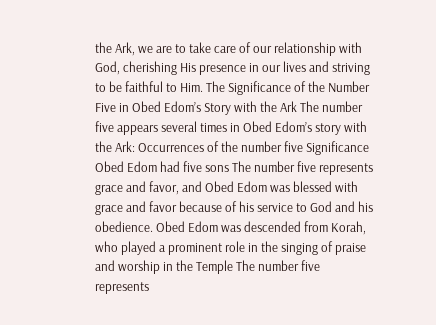the Ark, we are to take care of our relationship with God, cherishing His presence in our lives and striving to be faithful to Him. The Significance of the Number Five in Obed Edom’s Story with the Ark The number five appears several times in Obed Edom’s story with the Ark: Occurrences of the number five Significance Obed Edom had five sons The number five represents grace and favor, and Obed Edom was blessed with grace and favor because of his service to God and his obedience. Obed Edom was descended from Korah, who played a prominent role in the singing of praise and worship in the Temple The number five represents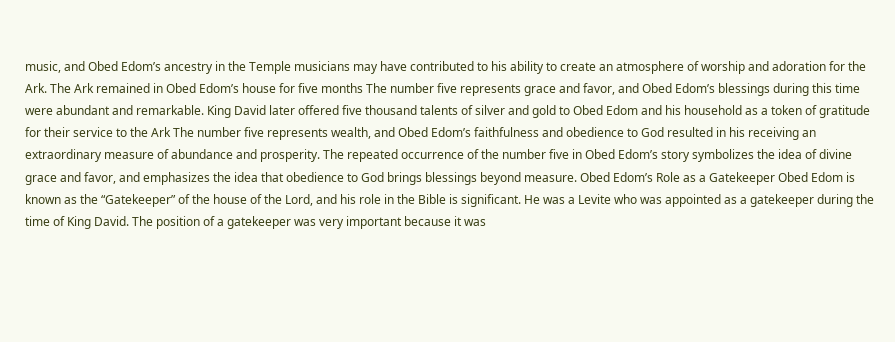music, and Obed Edom’s ancestry in the Temple musicians may have contributed to his ability to create an atmosphere of worship and adoration for the Ark. The Ark remained in Obed Edom’s house for five months The number five represents grace and favor, and Obed Edom’s blessings during this time were abundant and remarkable. King David later offered five thousand talents of silver and gold to Obed Edom and his household as a token of gratitude for their service to the Ark The number five represents wealth, and Obed Edom’s faithfulness and obedience to God resulted in his receiving an extraordinary measure of abundance and prosperity. The repeated occurrence of the number five in Obed Edom’s story symbolizes the idea of divine grace and favor, and emphasizes the idea that obedience to God brings blessings beyond measure. Obed Edom’s Role as a Gatekeeper Obed Edom is known as the “Gatekeeper” of the house of the Lord, and his role in the Bible is significant. He was a Levite who was appointed as a gatekeeper during the time of King David. The position of a gatekeeper was very important because it was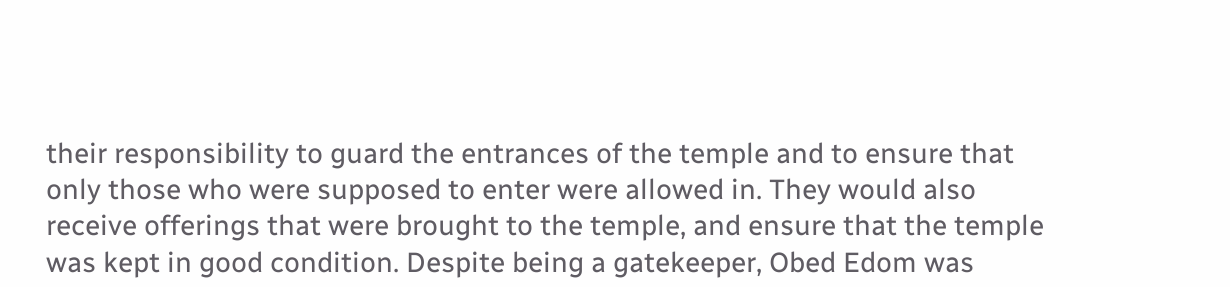their responsibility to guard the entrances of the temple and to ensure that only those who were supposed to enter were allowed in. They would also receive offerings that were brought to the temple, and ensure that the temple was kept in good condition. Despite being a gatekeeper, Obed Edom was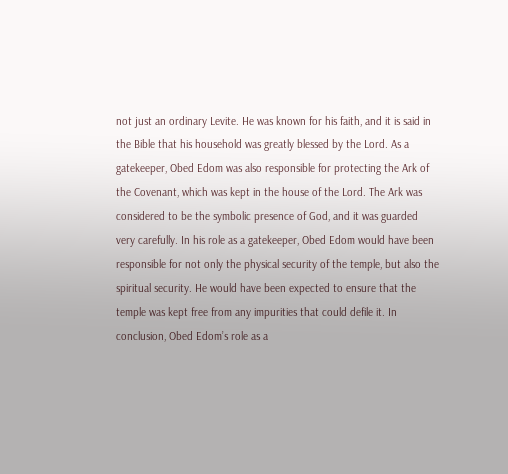not just an ordinary Levite. He was known for his faith, and it is said in the Bible that his household was greatly blessed by the Lord. As a gatekeeper, Obed Edom was also responsible for protecting the Ark of the Covenant, which was kept in the house of the Lord. The Ark was considered to be the symbolic presence of God, and it was guarded very carefully. In his role as a gatekeeper, Obed Edom would have been responsible for not only the physical security of the temple, but also the spiritual security. He would have been expected to ensure that the temple was kept free from any impurities that could defile it. In conclusion, Obed Edom’s role as a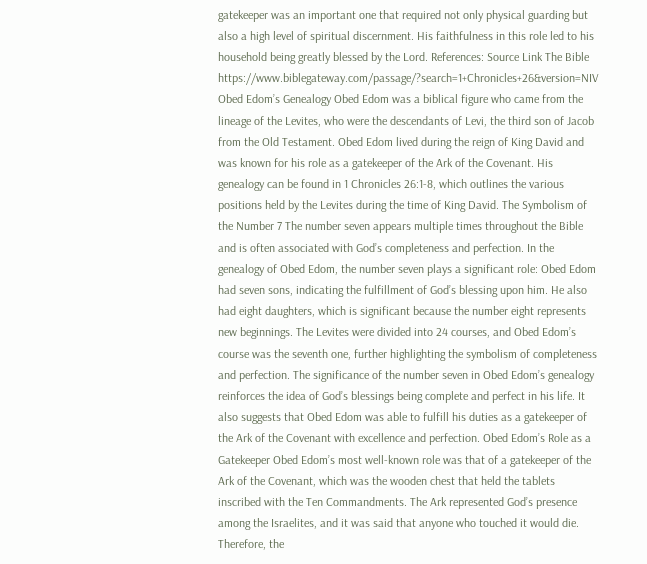gatekeeper was an important one that required not only physical guarding but also a high level of spiritual discernment. His faithfulness in this role led to his household being greatly blessed by the Lord. References: Source Link The Bible https://www.biblegateway.com/passage/?search=1+Chronicles+26&version=NIV Obed Edom’s Genealogy Obed Edom was a biblical figure who came from the lineage of the Levites, who were the descendants of Levi, the third son of Jacob from the Old Testament. Obed Edom lived during the reign of King David and was known for his role as a gatekeeper of the Ark of the Covenant. His genealogy can be found in 1 Chronicles 26:1-8, which outlines the various positions held by the Levites during the time of King David. The Symbolism of the Number 7 The number seven appears multiple times throughout the Bible and is often associated with God’s completeness and perfection. In the genealogy of Obed Edom, the number seven plays a significant role: Obed Edom had seven sons, indicating the fulfillment of God’s blessing upon him. He also had eight daughters, which is significant because the number eight represents new beginnings. The Levites were divided into 24 courses, and Obed Edom’s course was the seventh one, further highlighting the symbolism of completeness and perfection. The significance of the number seven in Obed Edom’s genealogy reinforces the idea of God’s blessings being complete and perfect in his life. It also suggests that Obed Edom was able to fulfill his duties as a gatekeeper of the Ark of the Covenant with excellence and perfection. Obed Edom’s Role as a Gatekeeper Obed Edom’s most well-known role was that of a gatekeeper of the Ark of the Covenant, which was the wooden chest that held the tablets inscribed with the Ten Commandments. The Ark represented God’s presence among the Israelites, and it was said that anyone who touched it would die. Therefore, the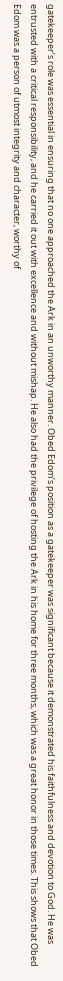gatekeeper’s role was essential in ensuring that no one approached the Ark in an unworthy manner. Obed Edom’s position as a gatekeeper was significant because it demonstrated his faithfulness and devotion to God. He was entrusted with a critical responsibility, and he carried it out with excellence and without mishap. He also had the privilege of hosting the Ark in his home for three months, which was a great honor in those times. This shows that Obed Edom was a person of utmost integrity and character, worthy of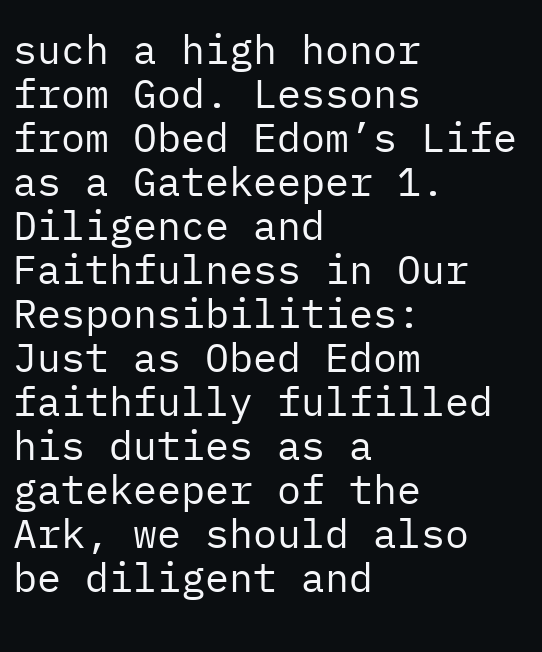such a high honor from God. Lessons from Obed Edom’s Life as a Gatekeeper 1. Diligence and Faithfulness in Our Responsibilities: Just as Obed Edom faithfully fulfilled his duties as a gatekeeper of the Ark, we should also be diligent and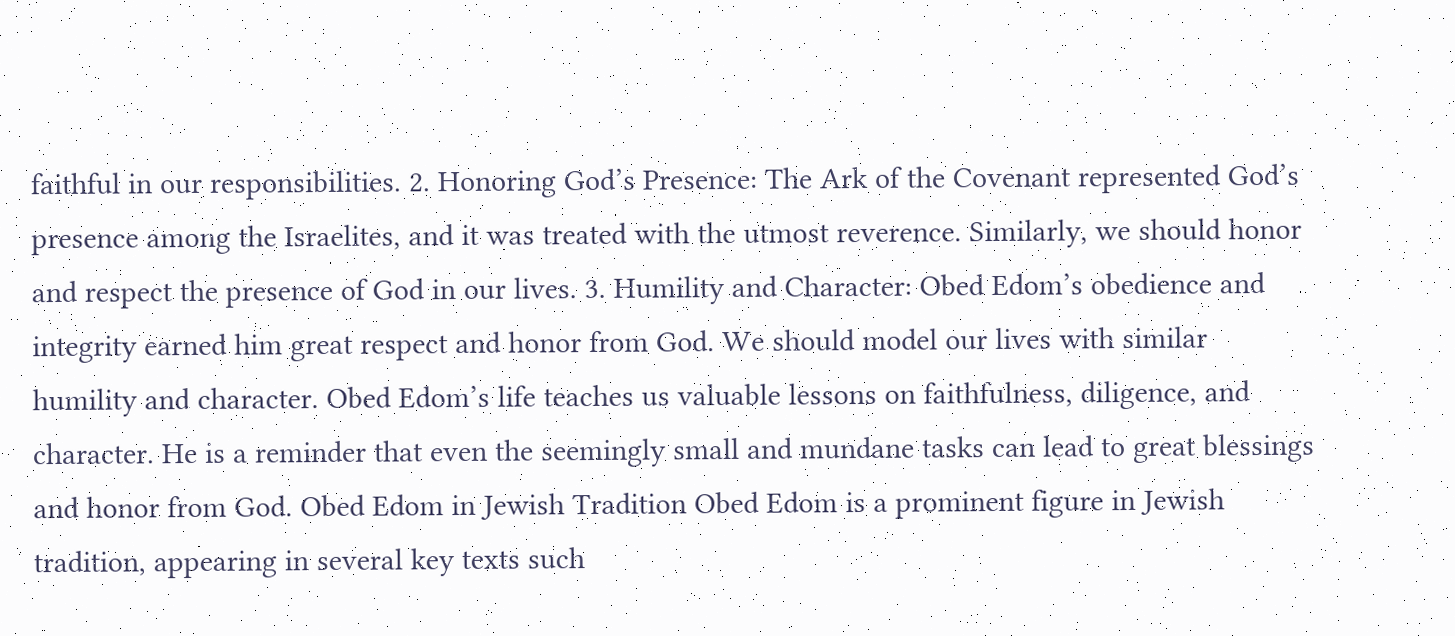faithful in our responsibilities. 2. Honoring God’s Presence: The Ark of the Covenant represented God’s presence among the Israelites, and it was treated with the utmost reverence. Similarly, we should honor and respect the presence of God in our lives. 3. Humility and Character: Obed Edom’s obedience and integrity earned him great respect and honor from God. We should model our lives with similar humility and character. Obed Edom’s life teaches us valuable lessons on faithfulness, diligence, and character. He is a reminder that even the seemingly small and mundane tasks can lead to great blessings and honor from God. Obed Edom in Jewish Tradition Obed Edom is a prominent figure in Jewish tradition, appearing in several key texts such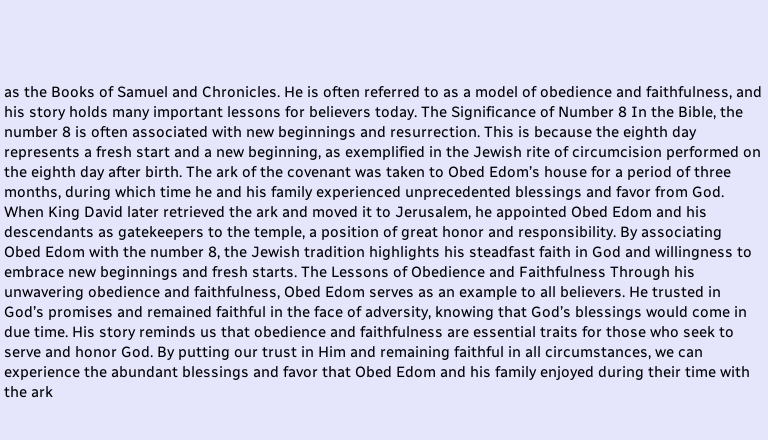as the Books of Samuel and Chronicles. He is often referred to as a model of obedience and faithfulness, and his story holds many important lessons for believers today. The Significance of Number 8 In the Bible, the number 8 is often associated with new beginnings and resurrection. This is because the eighth day represents a fresh start and a new beginning, as exemplified in the Jewish rite of circumcision performed on the eighth day after birth. The ark of the covenant was taken to Obed Edom’s house for a period of three months, during which time he and his family experienced unprecedented blessings and favor from God. When King David later retrieved the ark and moved it to Jerusalem, he appointed Obed Edom and his descendants as gatekeepers to the temple, a position of great honor and responsibility. By associating Obed Edom with the number 8, the Jewish tradition highlights his steadfast faith in God and willingness to embrace new beginnings and fresh starts. The Lessons of Obedience and Faithfulness Through his unwavering obedience and faithfulness, Obed Edom serves as an example to all believers. He trusted in God’s promises and remained faithful in the face of adversity, knowing that God’s blessings would come in due time. His story reminds us that obedience and faithfulness are essential traits for those who seek to serve and honor God. By putting our trust in Him and remaining faithful in all circumstances, we can experience the abundant blessings and favor that Obed Edom and his family enjoyed during their time with the ark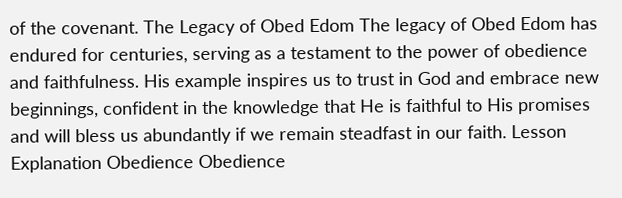of the covenant. The Legacy of Obed Edom The legacy of Obed Edom has endured for centuries, serving as a testament to the power of obedience and faithfulness. His example inspires us to trust in God and embrace new beginnings, confident in the knowledge that He is faithful to His promises and will bless us abundantly if we remain steadfast in our faith. Lesson Explanation Obedience Obedience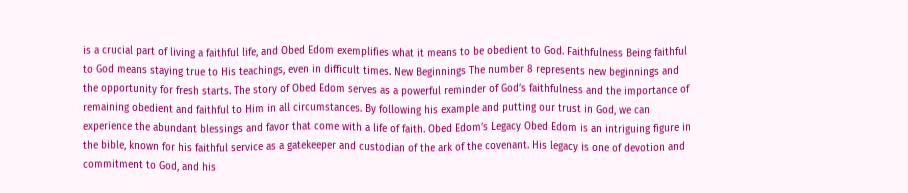is a crucial part of living a faithful life, and Obed Edom exemplifies what it means to be obedient to God. Faithfulness Being faithful to God means staying true to His teachings, even in difficult times. New Beginnings The number 8 represents new beginnings and the opportunity for fresh starts. The story of Obed Edom serves as a powerful reminder of God’s faithfulness and the importance of remaining obedient and faithful to Him in all circumstances. By following his example and putting our trust in God, we can experience the abundant blessings and favor that come with a life of faith. Obed Edom’s Legacy Obed Edom is an intriguing figure in the bible, known for his faithful service as a gatekeeper and custodian of the ark of the covenant. His legacy is one of devotion and commitment to God, and his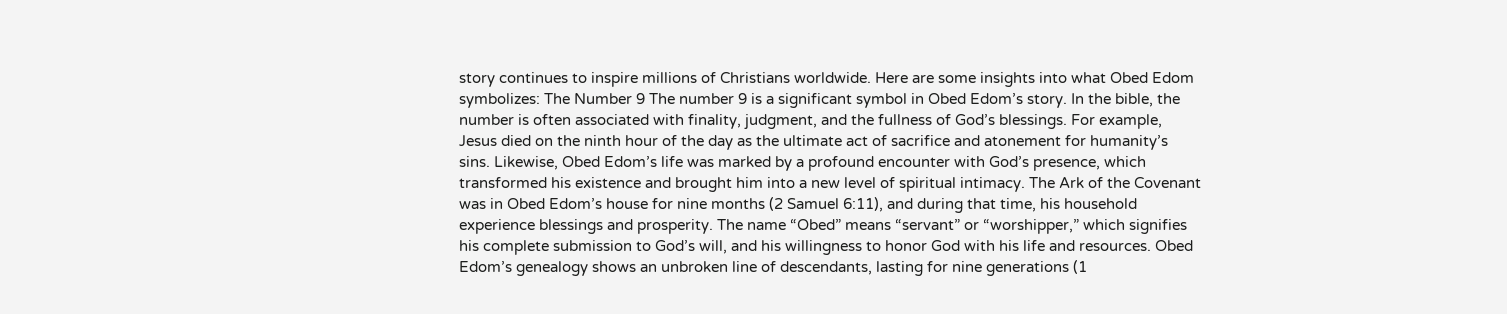story continues to inspire millions of Christians worldwide. Here are some insights into what Obed Edom symbolizes: The Number 9 The number 9 is a significant symbol in Obed Edom’s story. In the bible, the number is often associated with finality, judgment, and the fullness of God’s blessings. For example, Jesus died on the ninth hour of the day as the ultimate act of sacrifice and atonement for humanity’s sins. Likewise, Obed Edom’s life was marked by a profound encounter with God’s presence, which transformed his existence and brought him into a new level of spiritual intimacy. The Ark of the Covenant was in Obed Edom’s house for nine months (2 Samuel 6:11), and during that time, his household experience blessings and prosperity. The name “Obed” means “servant” or “worshipper,” which signifies his complete submission to God’s will, and his willingness to honor God with his life and resources. Obed Edom’s genealogy shows an unbroken line of descendants, lasting for nine generations (1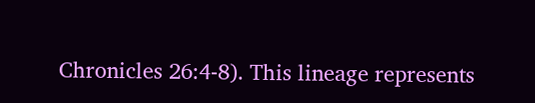Chronicles 26:4-8). This lineage represents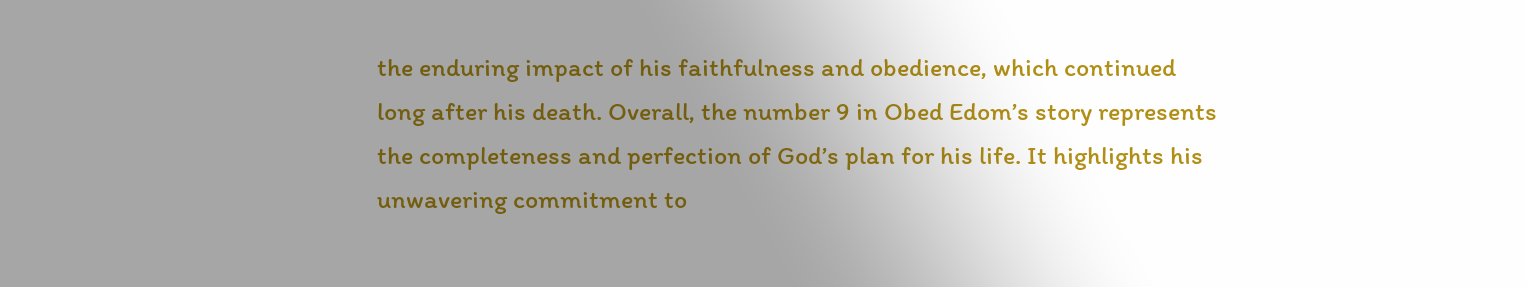the enduring impact of his faithfulness and obedience, which continued long after his death. Overall, the number 9 in Obed Edom’s story represents the completeness and perfection of God’s plan for his life. It highlights his unwavering commitment to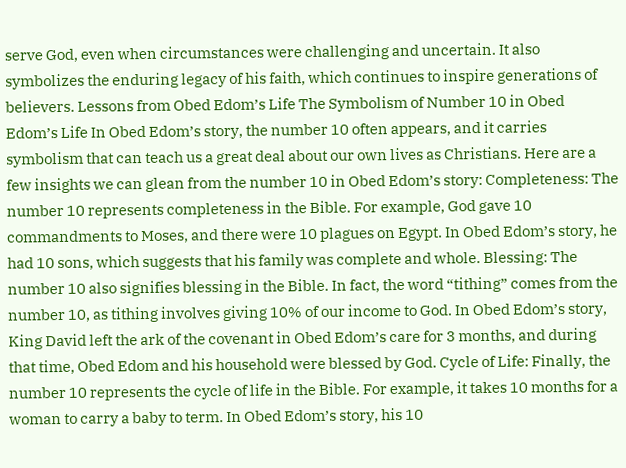serve God, even when circumstances were challenging and uncertain. It also symbolizes the enduring legacy of his faith, which continues to inspire generations of believers. Lessons from Obed Edom’s Life The Symbolism of Number 10 in Obed Edom’s Life In Obed Edom’s story, the number 10 often appears, and it carries symbolism that can teach us a great deal about our own lives as Christians. Here are a few insights we can glean from the number 10 in Obed Edom’s story: Completeness: The number 10 represents completeness in the Bible. For example, God gave 10 commandments to Moses, and there were 10 plagues on Egypt. In Obed Edom’s story, he had 10 sons, which suggests that his family was complete and whole. Blessing: The number 10 also signifies blessing in the Bible. In fact, the word “tithing” comes from the number 10, as tithing involves giving 10% of our income to God. In Obed Edom’s story, King David left the ark of the covenant in Obed Edom’s care for 3 months, and during that time, Obed Edom and his household were blessed by God. Cycle of Life: Finally, the number 10 represents the cycle of life in the Bible. For example, it takes 10 months for a woman to carry a baby to term. In Obed Edom’s story, his 10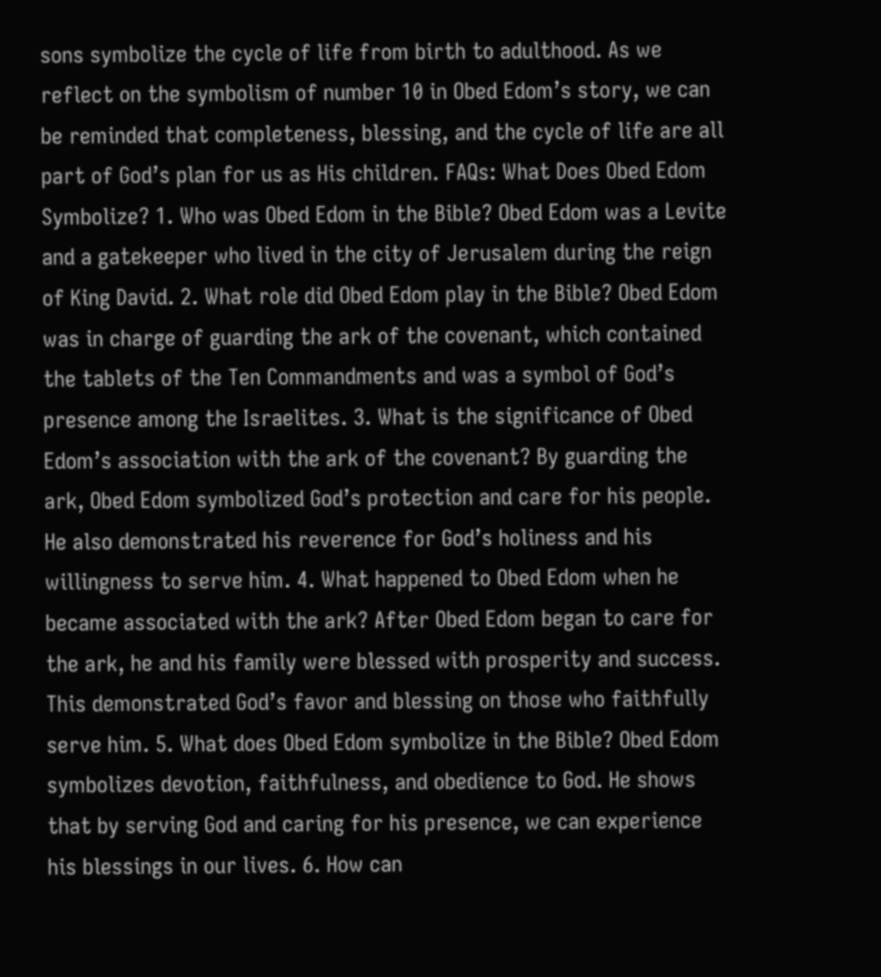sons symbolize the cycle of life from birth to adulthood. As we reflect on the symbolism of number 10 in Obed Edom’s story, we can be reminded that completeness, blessing, and the cycle of life are all part of God’s plan for us as His children. FAQs: What Does Obed Edom Symbolize? 1. Who was Obed Edom in the Bible? Obed Edom was a Levite and a gatekeeper who lived in the city of Jerusalem during the reign of King David. 2. What role did Obed Edom play in the Bible? Obed Edom was in charge of guarding the ark of the covenant, which contained the tablets of the Ten Commandments and was a symbol of God’s presence among the Israelites. 3. What is the significance of Obed Edom’s association with the ark of the covenant? By guarding the ark, Obed Edom symbolized God’s protection and care for his people. He also demonstrated his reverence for God’s holiness and his willingness to serve him. 4. What happened to Obed Edom when he became associated with the ark? After Obed Edom began to care for the ark, he and his family were blessed with prosperity and success. This demonstrated God’s favor and blessing on those who faithfully serve him. 5. What does Obed Edom symbolize in the Bible? Obed Edom symbolizes devotion, faithfulness, and obedience to God. He shows that by serving God and caring for his presence, we can experience his blessings in our lives. 6. How can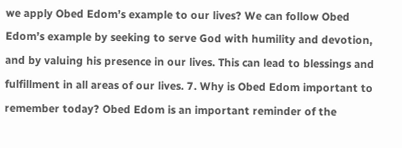we apply Obed Edom’s example to our lives? We can follow Obed Edom’s example by seeking to serve God with humility and devotion, and by valuing his presence in our lives. This can lead to blessings and fulfillment in all areas of our lives. 7. Why is Obed Edom important to remember today? Obed Edom is an important reminder of the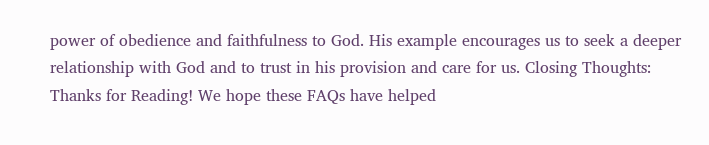power of obedience and faithfulness to God. His example encourages us to seek a deeper relationship with God and to trust in his provision and care for us. Closing Thoughts: Thanks for Reading! We hope these FAQs have helped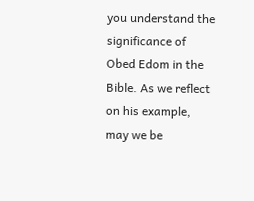you understand the significance of Obed Edom in the Bible. As we reflect on his example, may we be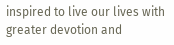inspired to live our lives with greater devotion and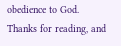obedience to God. Thanks for reading, and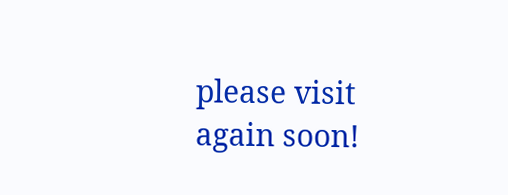please visit again soon!